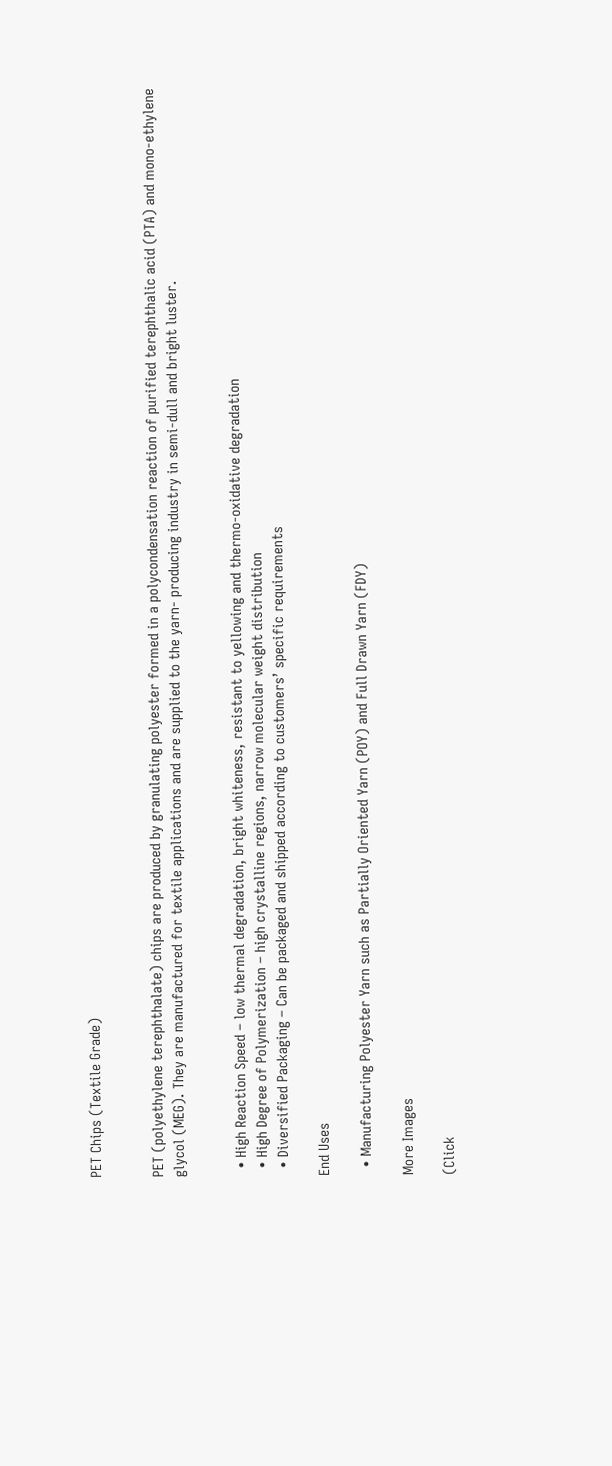PET Chips (Textile Grade)


PET (polyethylene terephthalate) chips are produced by granulating polyester formed in a polycondensation reaction of purified terephthalic acid (PTA) and mono-ethylene glycol (MEG). They are manufactured for textile applications and are supplied to the yarn- producing industry in semi-dull and bright luster.


  • High Reaction Speed – low thermal degradation, bright whiteness, resistant to yellowing and thermo-oxidative degradation
  • High Degree of Polymerization – high crystalline regions, narrow molecular weight distribution
  • Diversified Packaging – Can be packaged and shipped according to customers’ specific requirements

End Uses

  • Manufacturing Polyester Yarn such as Partially Oriented Yarn (POY) and Full Drawn Yarn (FDY)

More Images

(Click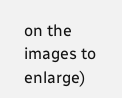on the images to enlarge)